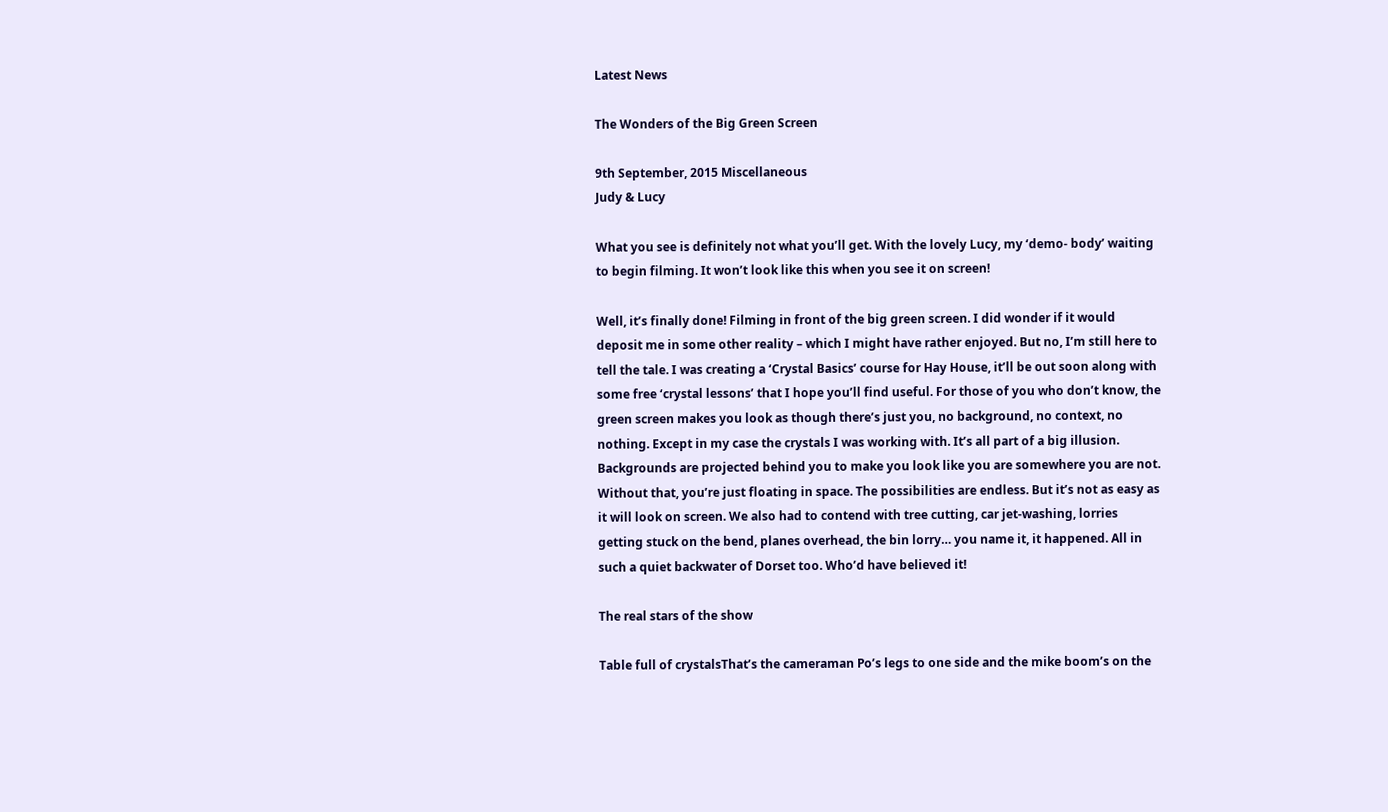Latest News

The Wonders of the Big Green Screen

9th September, 2015 Miscellaneous
Judy & Lucy

What you see is definitely not what you’ll get. With the lovely Lucy, my ‘demo- body’ waiting to begin filming. It won’t look like this when you see it on screen!

Well, it’s finally done! Filming in front of the big green screen. I did wonder if it would deposit me in some other reality – which I might have rather enjoyed. But no, I’m still here to tell the tale. I was creating a ‘Crystal Basics’ course for Hay House, it’ll be out soon along with some free ‘crystal lessons’ that I hope you’ll find useful. For those of you who don’t know, the green screen makes you look as though there’s just you, no background, no context, no nothing. Except in my case the crystals I was working with. It’s all part of a big illusion. Backgrounds are projected behind you to make you look like you are somewhere you are not. Without that, you’re just floating in space. The possibilities are endless. But it’s not as easy as it will look on screen. We also had to contend with tree cutting, car jet-washing, lorries getting stuck on the bend, planes overhead, the bin lorry… you name it, it happened. All in such a quiet backwater of Dorset too. Who’d have believed it!

The real stars of the show

Table full of crystalsThat’s the cameraman Po’s legs to one side and the mike boom’s on the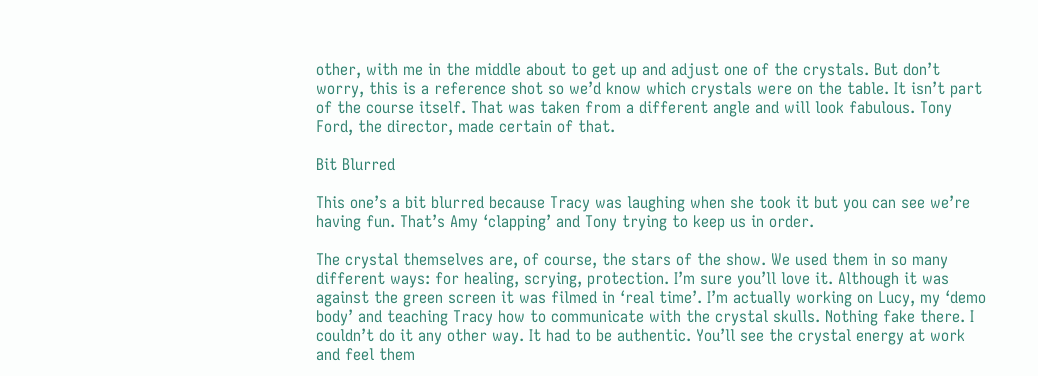other, with me in the middle about to get up and adjust one of the crystals. But don’t worry, this is a reference shot so we’d know which crystals were on the table. It isn’t part of the course itself. That was taken from a different angle and will look fabulous. Tony Ford, the director, made certain of that.

Bit Blurred

This one’s a bit blurred because Tracy was laughing when she took it but you can see we’re having fun. That’s Amy ‘clapping’ and Tony trying to keep us in order.

The crystal themselves are, of course, the stars of the show. We used them in so many different ways: for healing, scrying, protection. I’m sure you’ll love it. Although it was against the green screen it was filmed in ‘real time’. I’m actually working on Lucy, my ‘demo body’ and teaching Tracy how to communicate with the crystal skulls. Nothing fake there. I couldn’t do it any other way. It had to be authentic. You’ll see the crystal energy at work and feel them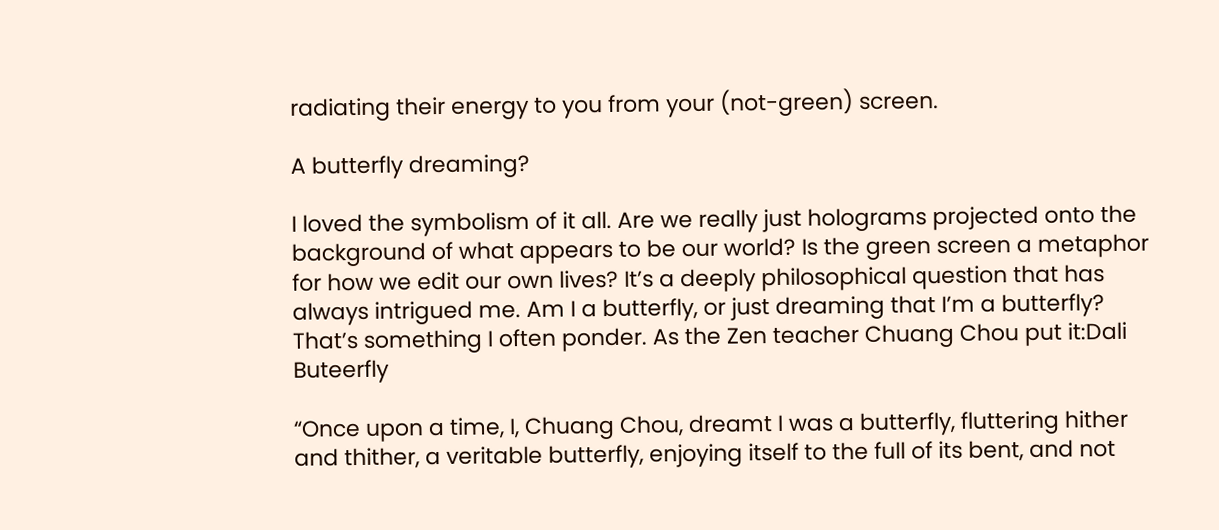radiating their energy to you from your (not-green) screen.

A butterfly dreaming?

I loved the symbolism of it all. Are we really just holograms projected onto the background of what appears to be our world? Is the green screen a metaphor for how we edit our own lives? It’s a deeply philosophical question that has always intrigued me. Am I a butterfly, or just dreaming that I’m a butterfly? That’s something I often ponder. As the Zen teacher Chuang Chou put it:Dali Buteerfly

“Once upon a time, I, Chuang Chou, dreamt I was a butterfly, fluttering hither and thither, a veritable butterfly, enjoying itself to the full of its bent, and not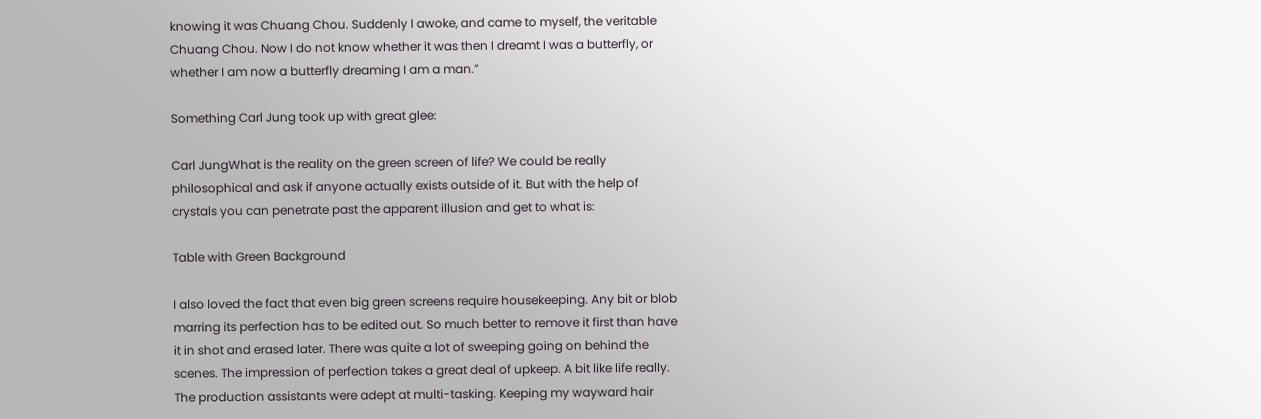knowing it was Chuang Chou. Suddenly I awoke, and came to myself, the veritable Chuang Chou. Now I do not know whether it was then I dreamt I was a butterfly, or whether I am now a butterfly dreaming I am a man.”

Something Carl Jung took up with great glee:

Carl JungWhat is the reality on the green screen of life? We could be really philosophical and ask if anyone actually exists outside of it. But with the help of crystals you can penetrate past the apparent illusion and get to what is:

Table with Green Background

I also loved the fact that even big green screens require housekeeping. Any bit or blob marring its perfection has to be edited out. So much better to remove it first than have it in shot and erased later. There was quite a lot of sweeping going on behind the scenes. The impression of perfection takes a great deal of upkeep. A bit like life really. The production assistants were adept at multi-tasking. Keeping my wayward hair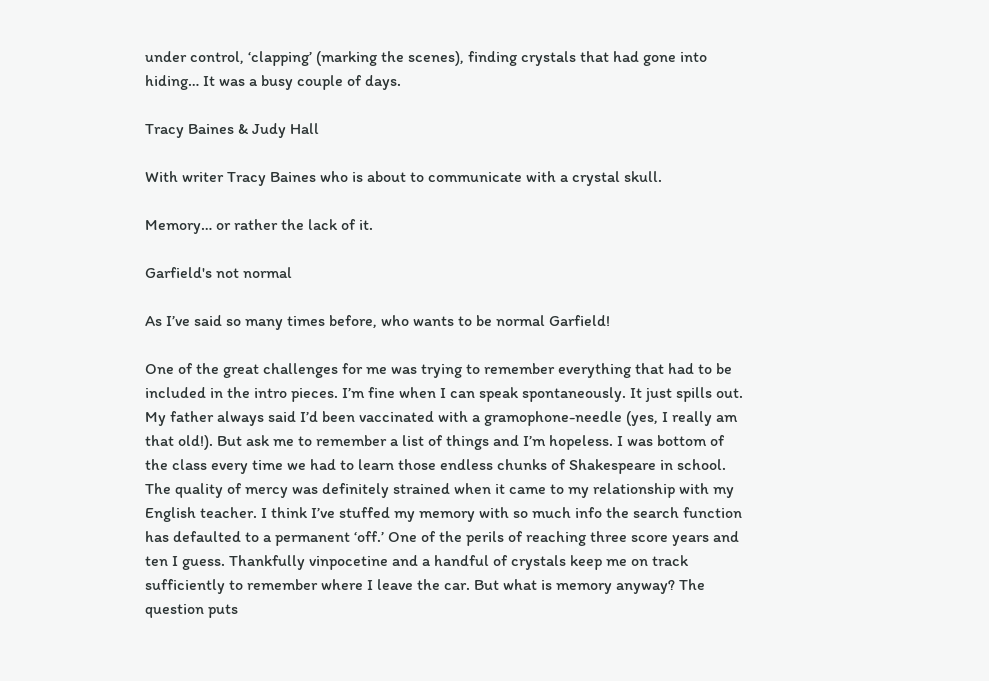under control, ‘clapping’ (marking the scenes), finding crystals that had gone into hiding… It was a busy couple of days.

Tracy Baines & Judy Hall

With writer Tracy Baines who is about to communicate with a crystal skull.

Memory… or rather the lack of it.

Garfield's not normal

As I’ve said so many times before, who wants to be normal Garfield!

One of the great challenges for me was trying to remember everything that had to be included in the intro pieces. I’m fine when I can speak spontaneously. It just spills out. My father always said I’d been vaccinated with a gramophone-needle (yes, I really am that old!). But ask me to remember a list of things and I’m hopeless. I was bottom of the class every time we had to learn those endless chunks of Shakespeare in school. The quality of mercy was definitely strained when it came to my relationship with my English teacher. I think I’ve stuffed my memory with so much info the search function has defaulted to a permanent ‘off.’ One of the perils of reaching three score years and ten I guess. Thankfully vinpocetine and a handful of crystals keep me on track sufficiently to remember where I leave the car. But what is memory anyway? The question puts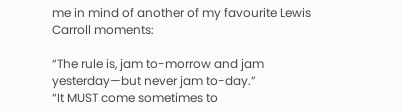me in mind of another of my favourite Lewis Carroll moments:

“The rule is, jam to-morrow and jam yesterday—but never jam to-day.”
“It MUST come sometimes to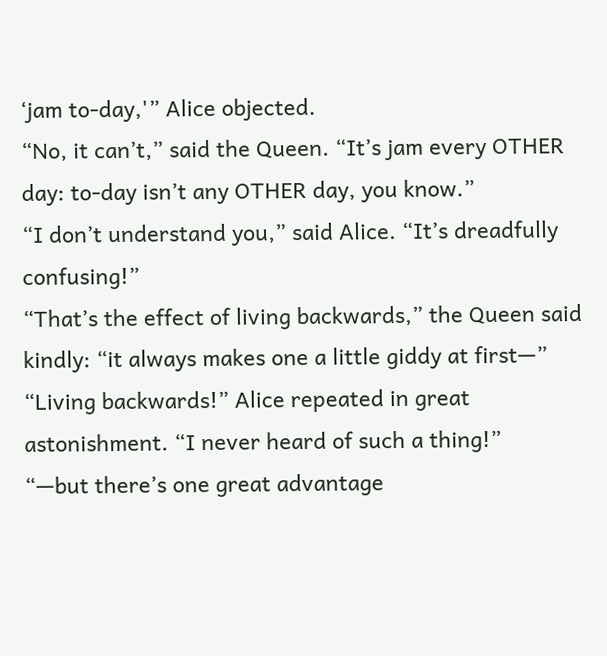‘jam to-day,'” Alice objected.
“No, it can’t,” said the Queen. “It’s jam every OTHER day: to-day isn’t any OTHER day, you know.”
“I don’t understand you,” said Alice. “It’s dreadfully confusing!”
“That’s the effect of living backwards,” the Queen said kindly: “it always makes one a little giddy at first—”
“Living backwards!” Alice repeated in great astonishment. “I never heard of such a thing!”
“—but there’s one great advantage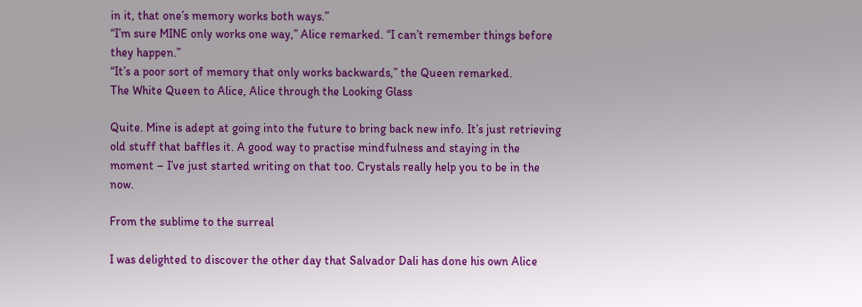in it, that one’s memory works both ways.”
“I’m sure MINE only works one way,” Alice remarked. “I can’t remember things before they happen.”
“It’s a poor sort of memory that only works backwards,” the Queen remarked.
The White Queen to Alice, Alice through the Looking Glass

Quite. Mine is adept at going into the future to bring back new info. It’s just retrieving old stuff that baffles it. A good way to practise mindfulness and staying in the moment – I’ve just started writing on that too. Crystals really help you to be in the now.

From the sublime to the surreal

I was delighted to discover the other day that Salvador Dali has done his own Alice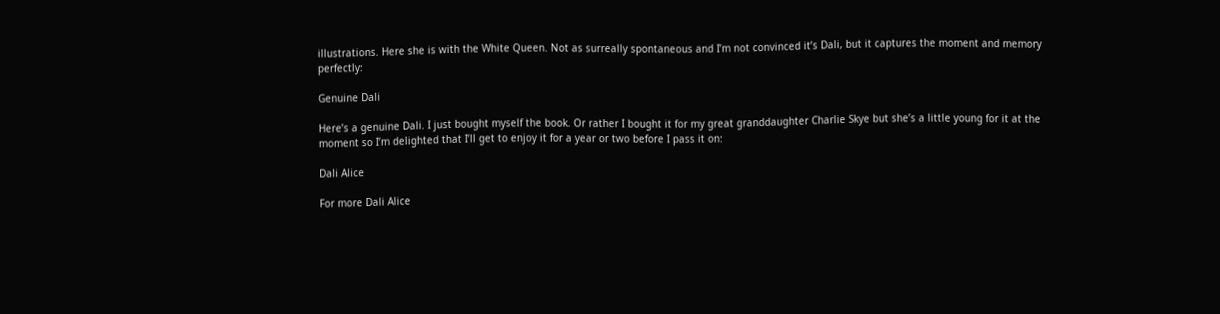illustrations. Here she is with the White Queen. Not as surreally spontaneous and I’m not convinced it’s Dali, but it captures the moment and memory perfectly:

Genuine Dali

Here’s a genuine Dali. I just bought myself the book. Or rather I bought it for my great granddaughter Charlie Skye but she’s a little young for it at the moment so I’m delighted that I’ll get to enjoy it for a year or two before I pass it on:

Dali Alice

For more Dali Alice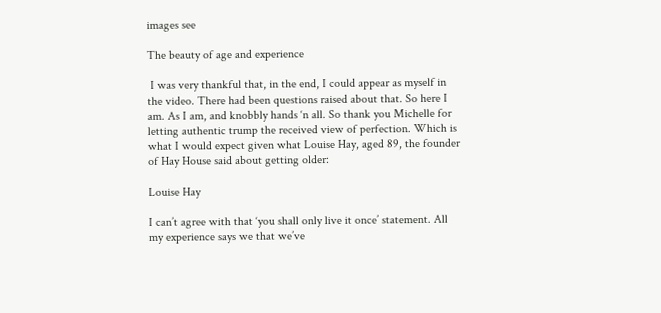images see

The beauty of age and experience

 I was very thankful that, in the end, I could appear as myself in the video. There had been questions raised about that. So here I am. As I am, and knobbly hands ‘n all. So thank you Michelle for letting authentic trump the received view of perfection. Which is what I would expect given what Louise Hay, aged 89, the founder of Hay House said about getting older:

Louise Hay

I can’t agree with that ‘you shall only live it once’ statement. All my experience says we that we’ve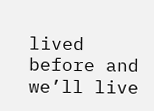lived before and we’ll live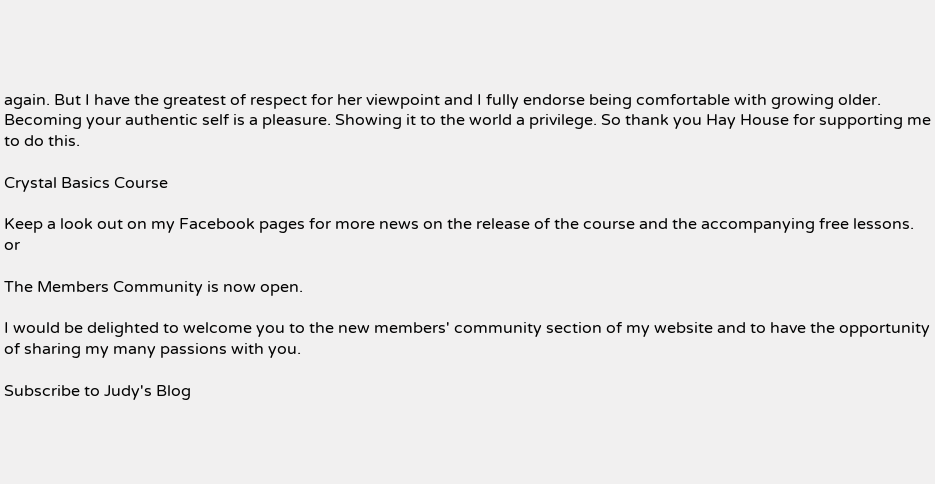again. But I have the greatest of respect for her viewpoint and I fully endorse being comfortable with growing older. Becoming your authentic self is a pleasure. Showing it to the world a privilege. So thank you Hay House for supporting me to do this.

Crystal Basics Course

Keep a look out on my Facebook pages for more news on the release of the course and the accompanying free lessons. or

The Members Community is now open.

I would be delighted to welcome you to the new members' community section of my website and to have the opportunity of sharing my many passions with you.

Subscribe to Judy's Blog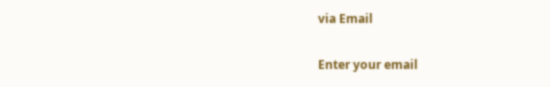via Email

Enter your email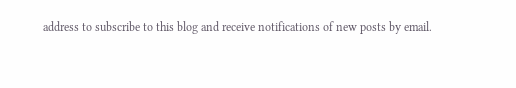address to subscribe to this blog and receive notifications of new posts by email.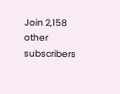Join 2,158 other subscribers